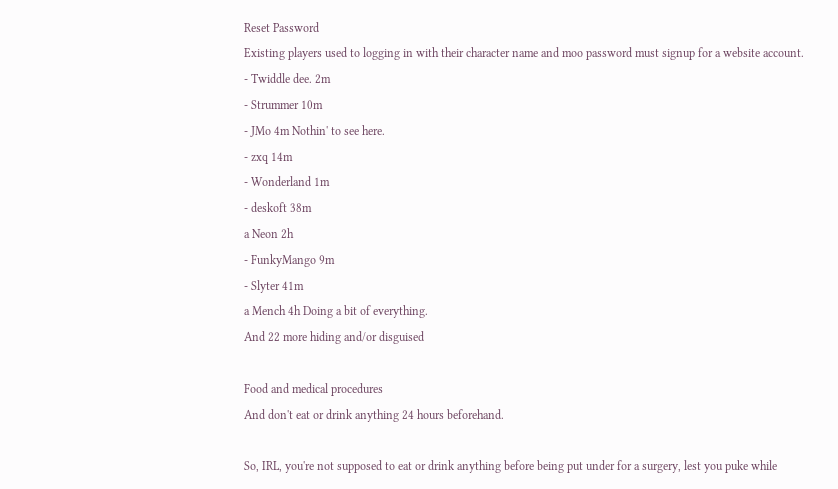Reset Password
Existing players used to logging in with their character name and moo password must signup for a website account.
- Twiddle dee. 2m
- Strummer 10m
- JMo 4m Nothin' to see here.
- zxq 14m
- Wonderland 1m
- deskoft 38m
a Neon 2h
- FunkyMango 9m
- Slyter 41m
a Mench 4h Doing a bit of everything.
And 22 more hiding and/or disguised

Food and medical procedures
And don't eat or drink anything 24 hours beforehand.

So, IRL, you're not supposed to eat or drink anything before being put under for a surgery, lest you puke while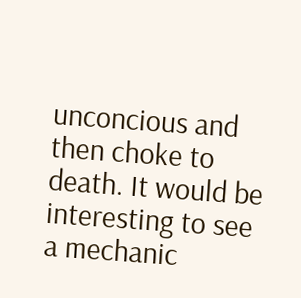unconcious and then choke to death. It would be interesting to see a mechanic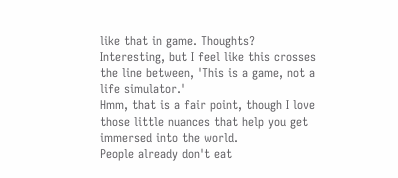like that in game. Thoughts?
Interesting, but I feel like this crosses the line between, 'This is a game, not a life simulator.'
Hmm, that is a fair point, though I love those little nuances that help you get immersed into the world.
People already don't eat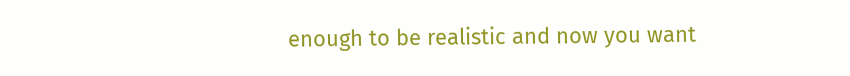enough to be realistic and now you want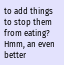to add things to stop them from eating?
Hmm, an even better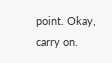point. Okay, carry on.